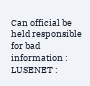Can official be held responsible for bad information : LUSENET :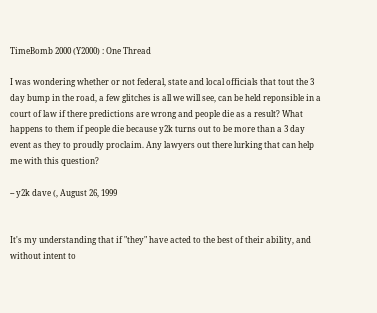TimeBomb 2000 (Y2000) : One Thread

I was wondering whether or not federal, state and local officials that tout the 3 day bump in the road, a few glitches is all we will see, can be held reponsible in a court of law if there predictions are wrong and people die as a result? What happens to them if people die because y2k turns out to be more than a 3 day event as they to proudly proclaim. Any lawyers out there lurking that can help me with this question?

-- y2k dave (, August 26, 1999


It's my understanding that if "they" have acted to the best of their ability, and without intent to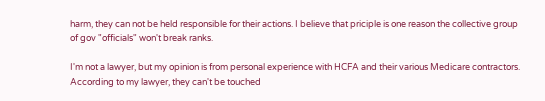harm, they can not be held responsible for their actions. I believe that priciple is one reason the collective group of gov "officials" won't break ranks.

I'm not a lawyer, but my opinion is from personal experience with HCFA and their various Medicare contractors. According to my lawyer, they can't be touched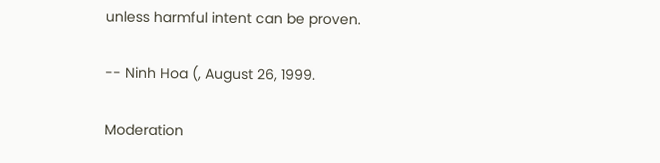unless harmful intent can be proven.

-- Ninh Hoa (, August 26, 1999.

Moderation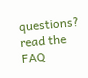questions? read the FAQ